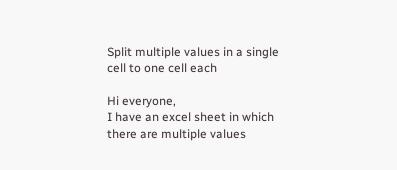Split multiple values in a single cell to one cell each

Hi everyone,
I have an excel sheet in which there are multiple values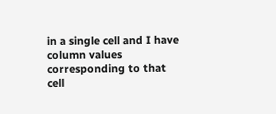in a single cell and I have column values corresponding to that cell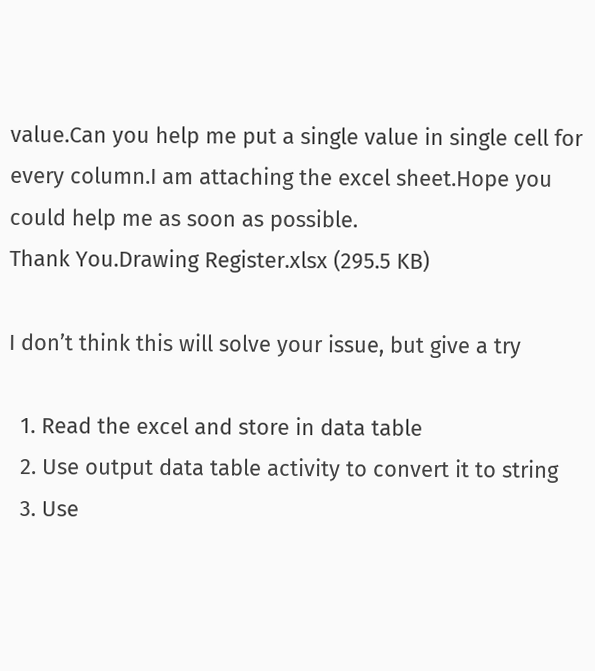value.Can you help me put a single value in single cell for every column.I am attaching the excel sheet.Hope you could help me as soon as possible.
Thank You.Drawing Register.xlsx (295.5 KB)

I don’t think this will solve your issue, but give a try

  1. Read the excel and store in data table
  2. Use output data table activity to convert it to string
  3. Use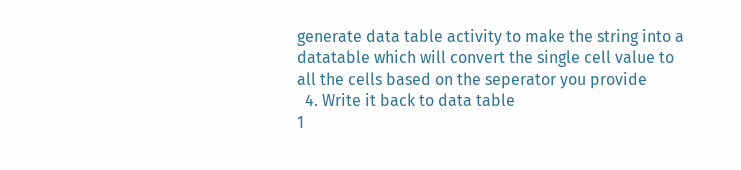generate data table activity to make the string into a datatable which will convert the single cell value to all the cells based on the seperator you provide
  4. Write it back to data table
1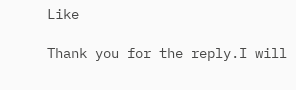Like

Thank you for the reply.I will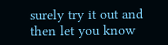surely try it out and then let you know